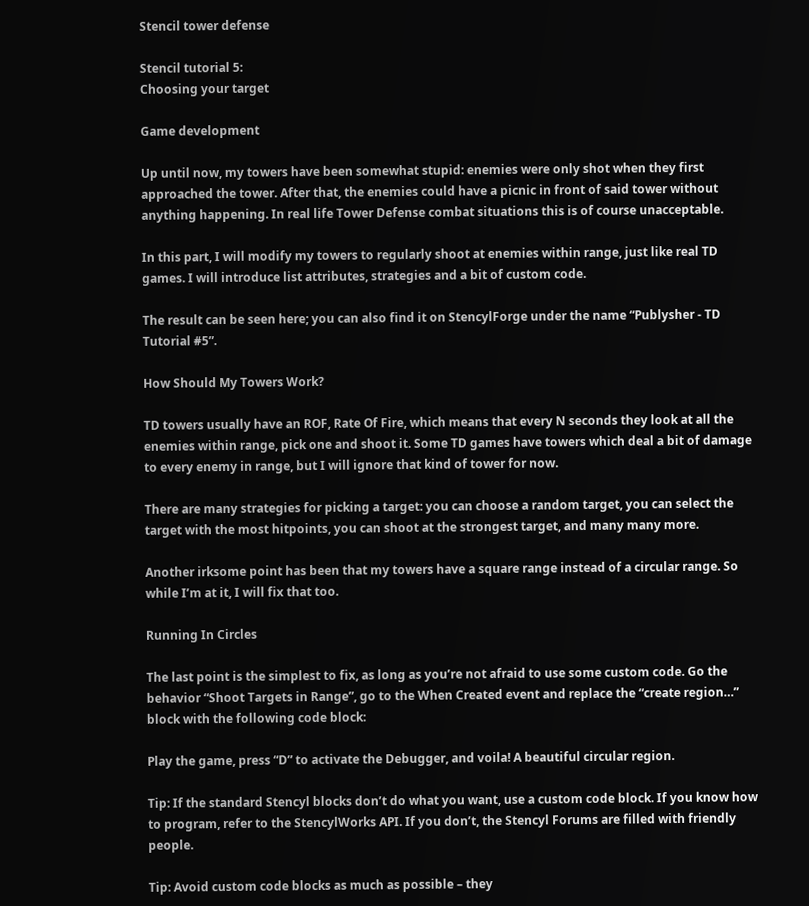Stencil tower defense

Stencil tutorial 5:
Choosing your target

Game development

Up until now, my towers have been somewhat stupid: enemies were only shot when they first approached the tower. After that, the enemies could have a picnic in front of said tower without anything happening. In real life Tower Defense combat situations this is of course unacceptable.

In this part, I will modify my towers to regularly shoot at enemies within range, just like real TD games. I will introduce list attributes, strategies and a bit of custom code.

The result can be seen here; you can also find it on StencylForge under the name “Publysher - TD Tutorial #5”.

How Should My Towers Work?

TD towers usually have an ROF, Rate Of Fire, which means that every N seconds they look at all the enemies within range, pick one and shoot it. Some TD games have towers which deal a bit of damage to every enemy in range, but I will ignore that kind of tower for now.

There are many strategies for picking a target: you can choose a random target, you can select the target with the most hitpoints, you can shoot at the strongest target, and many many more.

Another irksome point has been that my towers have a square range instead of a circular range. So while I’m at it, I will fix that too.

Running In Circles

The last point is the simplest to fix, as long as you’re not afraid to use some custom code. Go the behavior “Shoot Targets in Range”, go to the When Created event and replace the “create region…” block with the following code block:

Play the game, press “D” to activate the Debugger, and voila! A beautiful circular region.

Tip: If the standard Stencyl blocks don’t do what you want, use a custom code block. If you know how to program, refer to the StencylWorks API. If you don’t, the Stencyl Forums are filled with friendly people.

Tip: Avoid custom code blocks as much as possible – they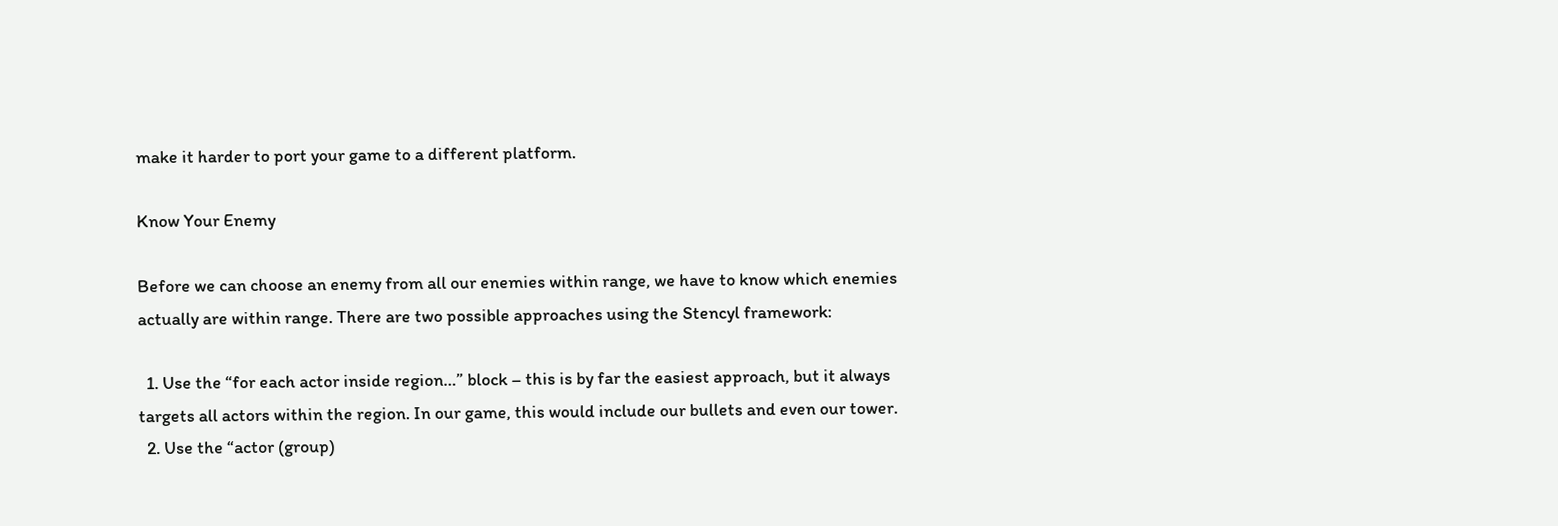make it harder to port your game to a different platform.

Know Your Enemy

Before we can choose an enemy from all our enemies within range, we have to know which enemies actually are within range. There are two possible approaches using the Stencyl framework:

  1. Use the “for each actor inside region…” block – this is by far the easiest approach, but it always targets all actors within the region. In our game, this would include our bullets and even our tower.
  2. Use the “actor (group)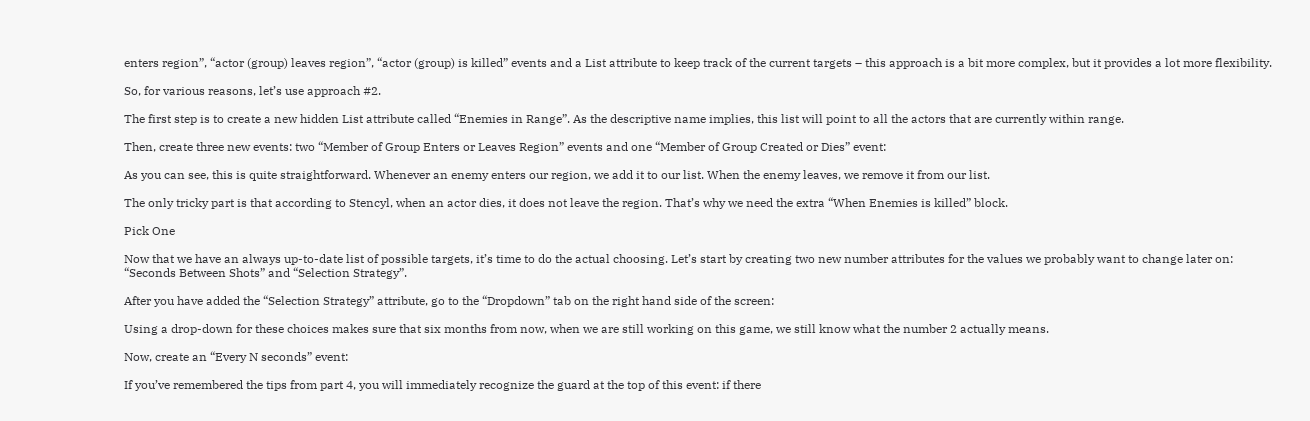enters region”, “actor (group) leaves region”, “actor (group) is killed” events and a List attribute to keep track of the current targets – this approach is a bit more complex, but it provides a lot more flexibility.

So, for various reasons, let’s use approach #2.

The first step is to create a new hidden List attribute called “Enemies in Range”. As the descriptive name implies, this list will point to all the actors that are currently within range.

Then, create three new events: two “Member of Group Enters or Leaves Region” events and one “Member of Group Created or Dies” event:

As you can see, this is quite straightforward. Whenever an enemy enters our region, we add it to our list. When the enemy leaves, we remove it from our list.

The only tricky part is that according to Stencyl, when an actor dies, it does not leave the region. That’s why we need the extra “When Enemies is killed” block.

Pick One

Now that we have an always up-to-date list of possible targets, it’s time to do the actual choosing. Let’s start by creating two new number attributes for the values we probably want to change later on: “Seconds Between Shots” and “Selection Strategy”.

After you have added the “Selection Strategy” attribute, go to the “Dropdown” tab on the right hand side of the screen:

Using a drop-down for these choices makes sure that six months from now, when we are still working on this game, we still know what the number 2 actually means.

Now, create an “Every N seconds” event:

If you’ve remembered the tips from part 4, you will immediately recognize the guard at the top of this event: if there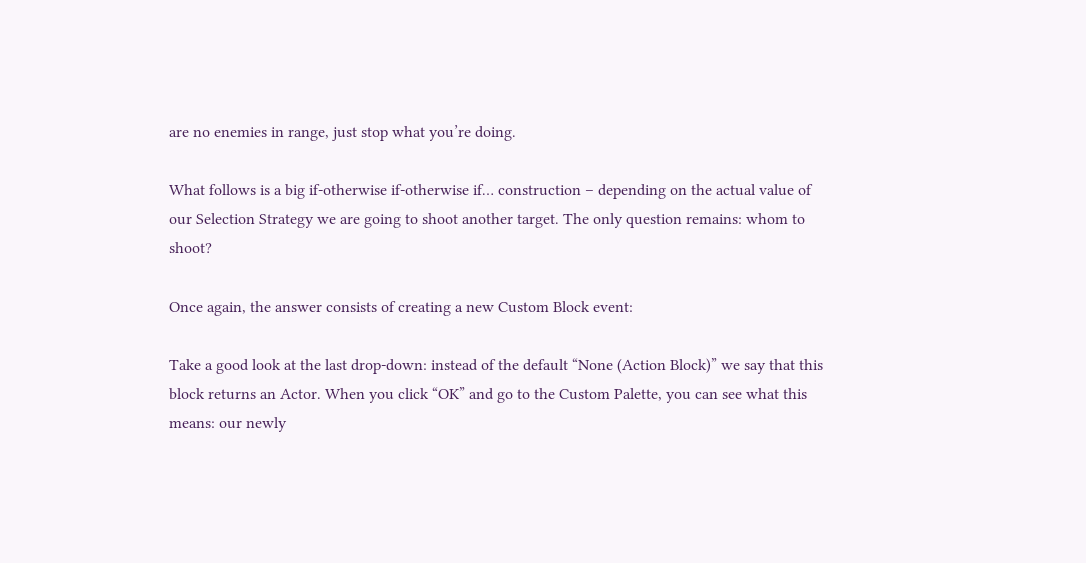are no enemies in range, just stop what you’re doing.

What follows is a big if-otherwise if-otherwise if… construction – depending on the actual value of our Selection Strategy we are going to shoot another target. The only question remains: whom to shoot?

Once again, the answer consists of creating a new Custom Block event:

Take a good look at the last drop-down: instead of the default “None (Action Block)” we say that this block returns an Actor. When you click “OK” and go to the Custom Palette, you can see what this means: our newly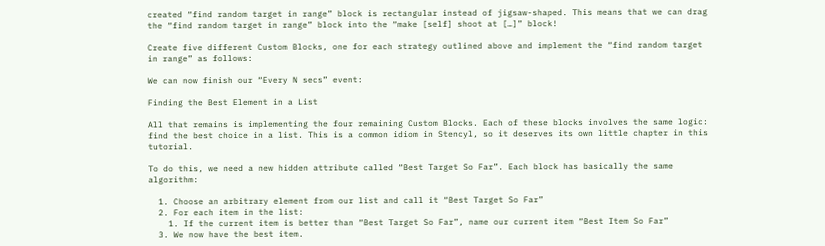created “find random target in range” block is rectangular instead of jigsaw-shaped. This means that we can drag the “find random target in range” block into the “make [self] shoot at […]” block!

Create five different Custom Blocks, one for each strategy outlined above and implement the “find random target in range” as follows:

We can now finish our “Every N secs” event:

Finding the Best Element in a List

All that remains is implementing the four remaining Custom Blocks. Each of these blocks involves the same logic: find the best choice in a list. This is a common idiom in Stencyl, so it deserves its own little chapter in this tutorial.

To do this, we need a new hidden attribute called “Best Target So Far”. Each block has basically the same algorithm:

  1. Choose an arbitrary element from our list and call it “Best Target So Far”
  2. For each item in the list:
    1. If the current item is better than “Best Target So Far”, name our current item “Best Item So Far”
  3. We now have the best item.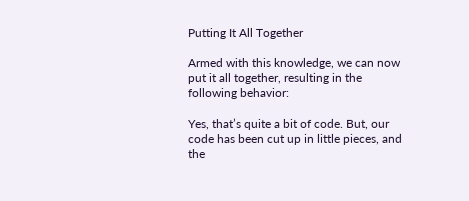Putting It All Together

Armed with this knowledge, we can now put it all together, resulting in the following behavior:

Yes, that’s quite a bit of code. But, our code has been cut up in little pieces, and the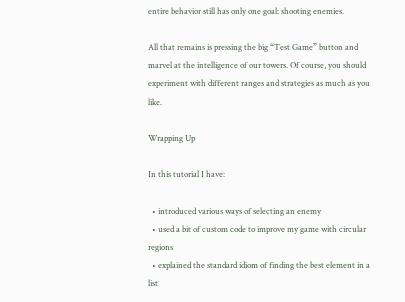entire behavior still has only one goal: shooting enemies.

All that remains is pressing the big “Test Game” button and marvel at the intelligence of our towers. Of course, you should experiment with different ranges and strategies as much as you like.

Wrapping Up

In this tutorial I have:

  • introduced various ways of selecting an enemy
  • used a bit of custom code to improve my game with circular regions
  • explained the standard idiom of finding the best element in a list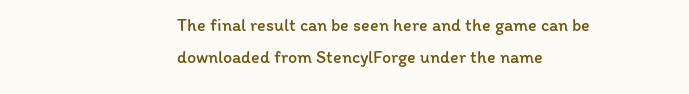The final result can be seen here and the game can be downloaded from StencylForge under the name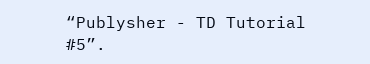“Publysher - TD Tutorial #5”.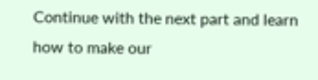Continue with the next part and learn how to make our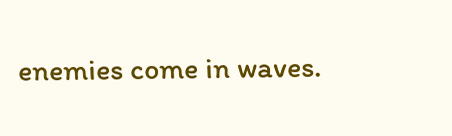enemies come in waves.